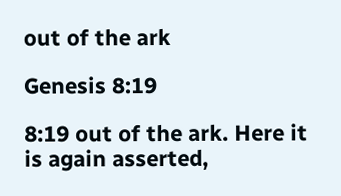out of the ark

Genesis 8:19

8:19 out of the ark. Here it is again asserted,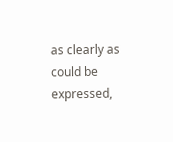as clearly as could be expressed,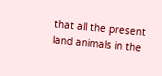that all the present land animals in the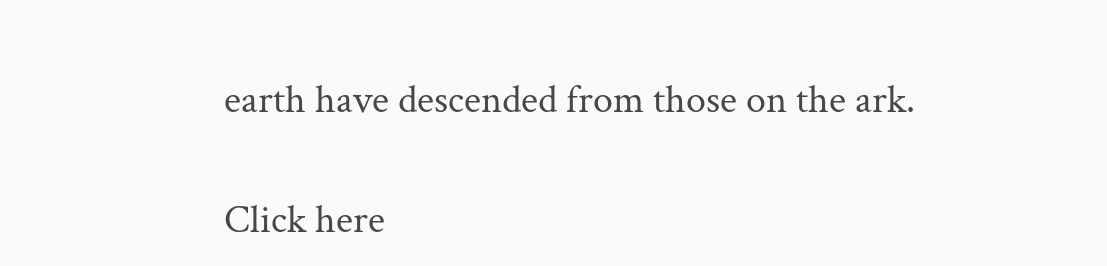earth have descended from those on the ark.

Click here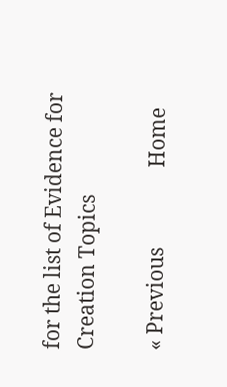for the list of Evidence for Creation Topics

« Previous                Home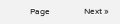Page                 Next »